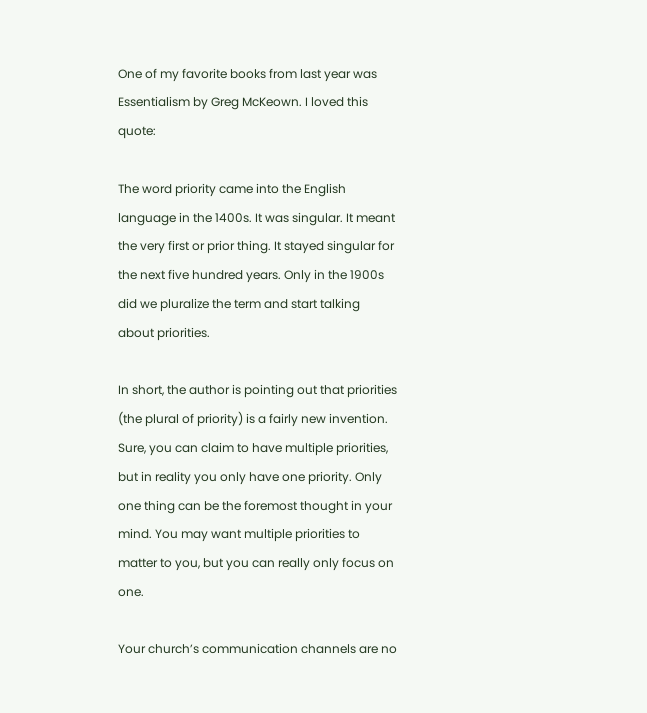One of my favorite books from last year was Essentialism by Greg McKeown. I loved this quote:

The word priority came into the English language in the 1400s. It was singular. It meant the very first or prior thing. It stayed singular for the next five hundred years. Only in the 1900s did we pluralize the term and start talking about priorities.

In short, the author is pointing out that priorities (the plural of priority) is a fairly new invention. Sure, you can claim to have multiple priorities, but in reality you only have one priority. Only one thing can be the foremost thought in your mind. You may want multiple priorities to matter to you, but you can really only focus on one.

Your church’s communication channels are no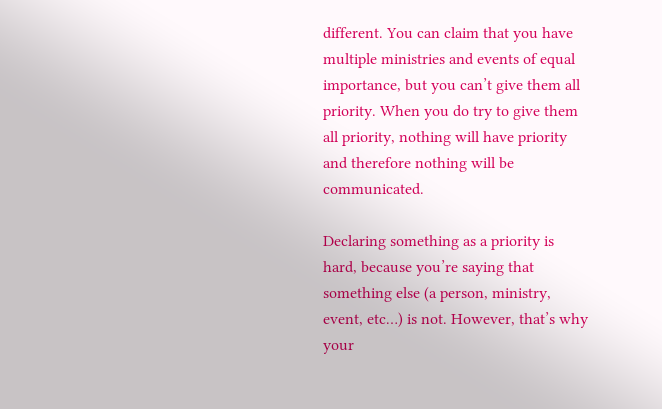different. You can claim that you have multiple ministries and events of equal importance, but you can’t give them all priority. When you do try to give them all priority, nothing will have priority and therefore nothing will be communicated.

Declaring something as a priority is hard, because you’re saying that something else (a person, ministry, event, etc…) is not. However, that’s why your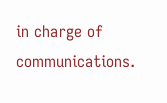in charge of communications.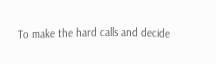To make the hard calls and decide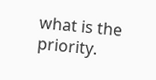what is the priority.